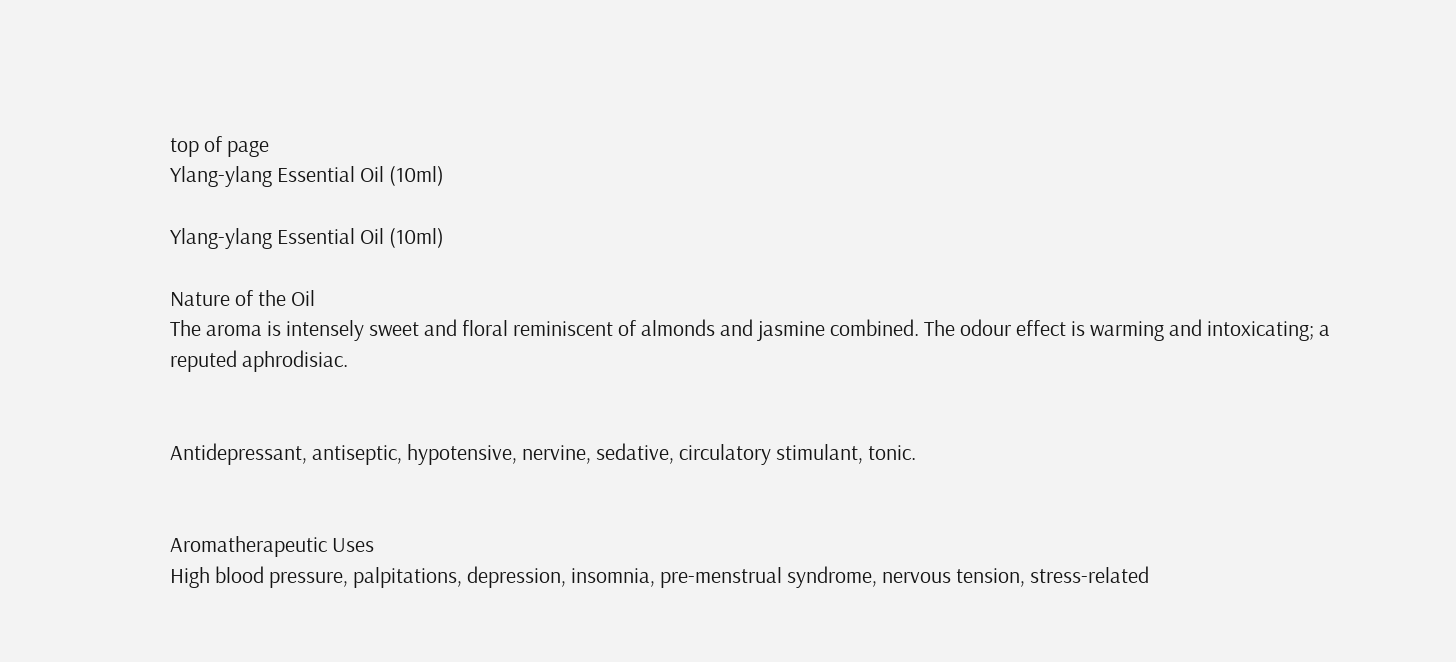top of page
Ylang-ylang Essential Oil (10ml)

Ylang-ylang Essential Oil (10ml)

Nature of the Oil
The aroma is intensely sweet and floral reminiscent of almonds and jasmine combined. The odour effect is warming and intoxicating; a reputed aphrodisiac.


Antidepressant, antiseptic, hypotensive, nervine, sedative, circulatory stimulant, tonic.


Aromatherapeutic Uses
High blood pressure, palpitations, depression, insomnia, pre-menstrual syndrome, nervous tension, stress-related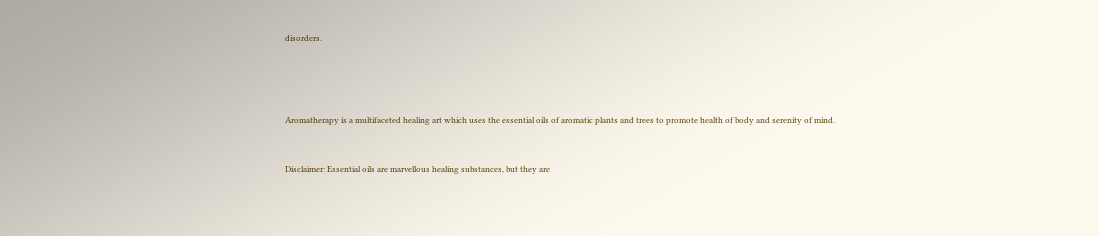disorders.




Aromatherapy is a multifaceted healing art which uses the essential oils of aromatic plants and trees to promote health of body and serenity of mind.


Disclaimer: Essential oils are marvellous healing substances, but they are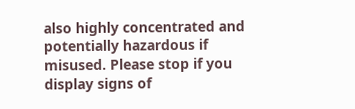also highly concentrated and potentially hazardous if misused. Please stop if you display signs of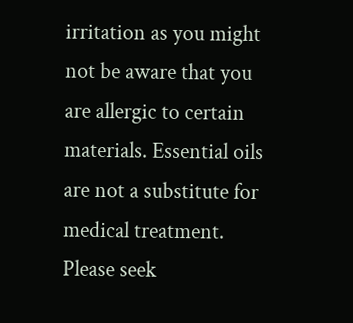irritation as you might not be aware that you are allergic to certain materials. Essential oils are not a substitute for medical treatment. Please seek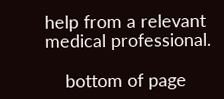help from a relevant medical professional.

    bottom of page